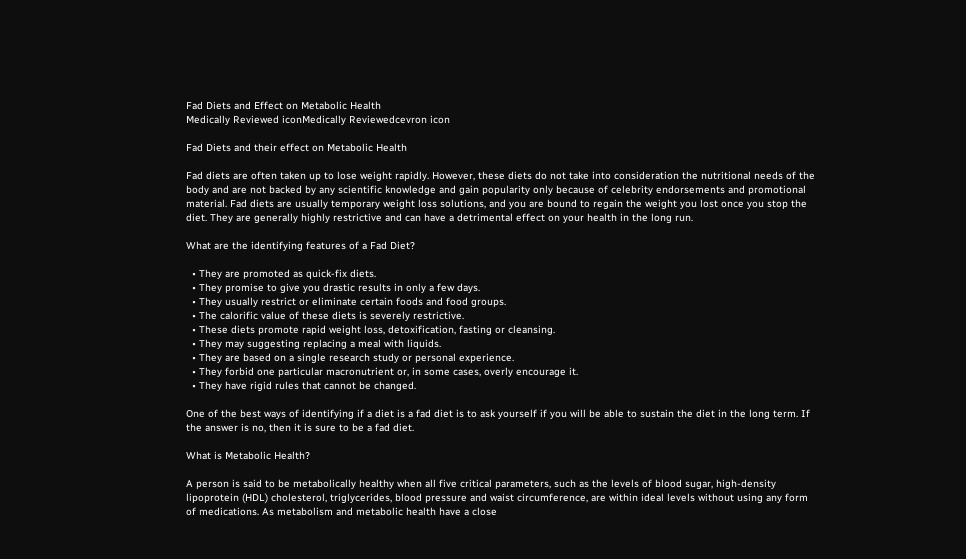Fad Diets and Effect on Metabolic Health
Medically Reviewed iconMedically Reviewedcevron icon

Fad Diets and their effect on Metabolic Health

Fad diets are often taken up to lose weight rapidly. However, these diets do not take into consideration the nutritional needs of the body and are not backed by any scientific knowledge and gain popularity only because of celebrity endorsements and promotional material. Fad diets are usually temporary weight loss solutions, and you are bound to regain the weight you lost once you stop the diet. They are generally highly restrictive and can have a detrimental effect on your health in the long run.

What are the identifying features of a Fad Diet?

  • They are promoted as quick-fix diets.
  • They promise to give you drastic results in only a few days.
  • They usually restrict or eliminate certain foods and food groups.
  • The calorific value of these diets is severely restrictive.
  • These diets promote rapid weight loss, detoxification, fasting or cleansing.
  • They may suggesting replacing a meal with liquids.
  • They are based on a single research study or personal experience.
  • They forbid one particular macronutrient or, in some cases, overly encourage it.
  • They have rigid rules that cannot be changed.

One of the best ways of identifying if a diet is a fad diet is to ask yourself if you will be able to sustain the diet in the long term. If the answer is no, then it is sure to be a fad diet.

What is Metabolic Health?

A person is said to be metabolically healthy when all five critical parameters, such as the levels of blood sugar, high-density lipoprotein (HDL) cholesterol, triglycerides, blood pressure and waist circumference, are within ideal levels without using any form of medications. As metabolism and metabolic health have a close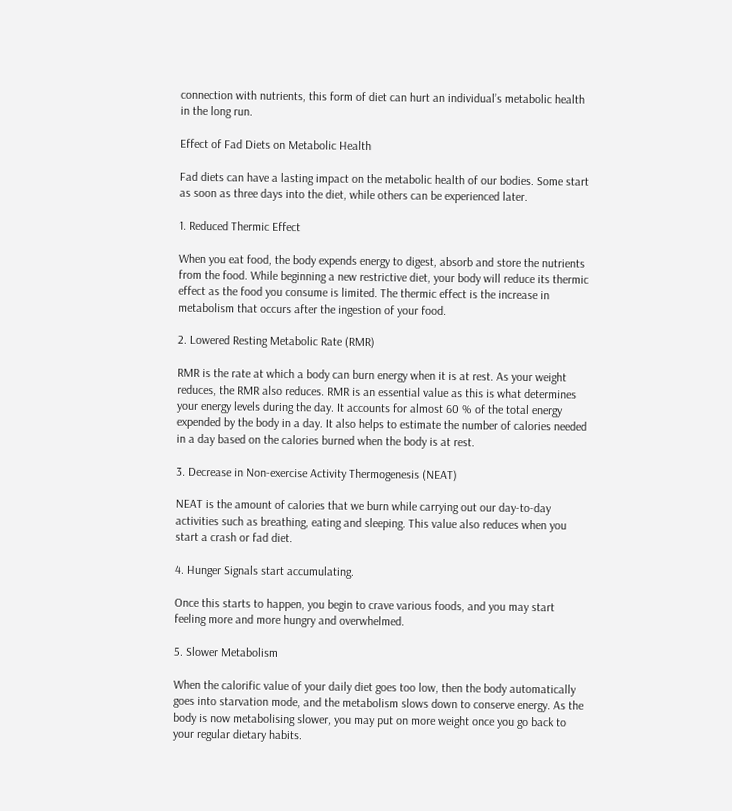connection with nutrients, this form of diet can hurt an individual’s metabolic health in the long run.

Effect of Fad Diets on Metabolic Health

Fad diets can have a lasting impact on the metabolic health of our bodies. Some start as soon as three days into the diet, while others can be experienced later.

1. Reduced Thermic Effect

When you eat food, the body expends energy to digest, absorb and store the nutrients from the food. While beginning a new restrictive diet, your body will reduce its thermic effect as the food you consume is limited. The thermic effect is the increase in metabolism that occurs after the ingestion of your food.

2. Lowered Resting Metabolic Rate (RMR)

RMR is the rate at which a body can burn energy when it is at rest. As your weight reduces, the RMR also reduces. RMR is an essential value as this is what determines your energy levels during the day. It accounts for almost 60 % of the total energy expended by the body in a day. It also helps to estimate the number of calories needed in a day based on the calories burned when the body is at rest.

3. Decrease in Non-exercise Activity Thermogenesis (NEAT)

NEAT is the amount of calories that we burn while carrying out our day-to-day activities such as breathing, eating and sleeping. This value also reduces when you start a crash or fad diet.

4. Hunger Signals start accumulating.

Once this starts to happen, you begin to crave various foods, and you may start feeling more and more hungry and overwhelmed.

5. Slower Metabolism

When the calorific value of your daily diet goes too low, then the body automatically goes into starvation mode, and the metabolism slows down to conserve energy. As the body is now metabolising slower, you may put on more weight once you go back to your regular dietary habits.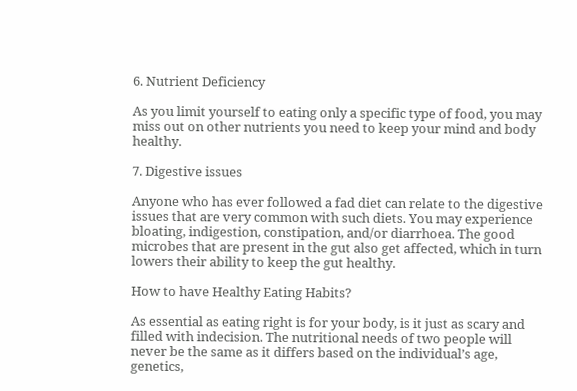6. Nutrient Deficiency

As you limit yourself to eating only a specific type of food, you may miss out on other nutrients you need to keep your mind and body healthy.

7. Digestive issues

Anyone who has ever followed a fad diet can relate to the digestive issues that are very common with such diets. You may experience bloating, indigestion, constipation, and/or diarrhoea. The good microbes that are present in the gut also get affected, which in turn lowers their ability to keep the gut healthy.

How to have Healthy Eating Habits?

As essential as eating right is for your body, is it just as scary and filled with indecision. The nutritional needs of two people will never be the same as it differs based on the individual’s age, genetics,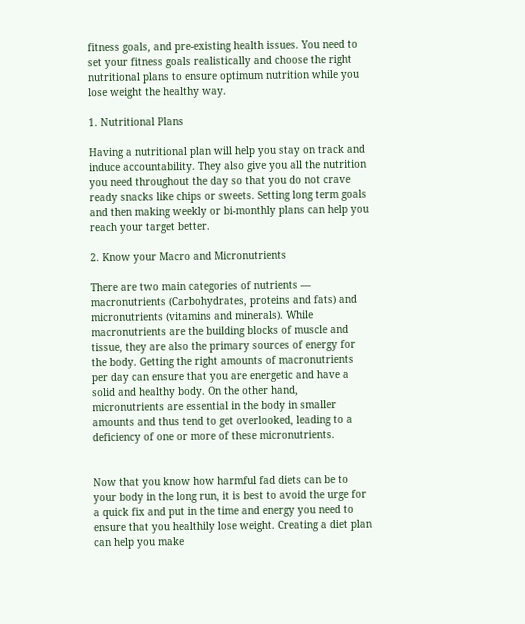fitness goals, and pre-existing health issues. You need to set your fitness goals realistically and choose the right nutritional plans to ensure optimum nutrition while you lose weight the healthy way.

1. Nutritional Plans

Having a nutritional plan will help you stay on track and induce accountability. They also give you all the nutrition you need throughout the day so that you do not crave ready snacks like chips or sweets. Setting long term goals and then making weekly or bi-monthly plans can help you reach your target better.

2. Know your Macro and Micronutrients

There are two main categories of nutrients — macronutrients (Carbohydrates, proteins and fats) and micronutrients (vitamins and minerals). While macronutrients are the building blocks of muscle and tissue, they are also the primary sources of energy for the body. Getting the right amounts of macronutrients per day can ensure that you are energetic and have a solid and healthy body. On the other hand, micronutrients are essential in the body in smaller amounts and thus tend to get overlooked, leading to a deficiency of one or more of these micronutrients.


Now that you know how harmful fad diets can be to your body in the long run, it is best to avoid the urge for a quick fix and put in the time and energy you need to ensure that you healthily lose weight. Creating a diet plan can help you make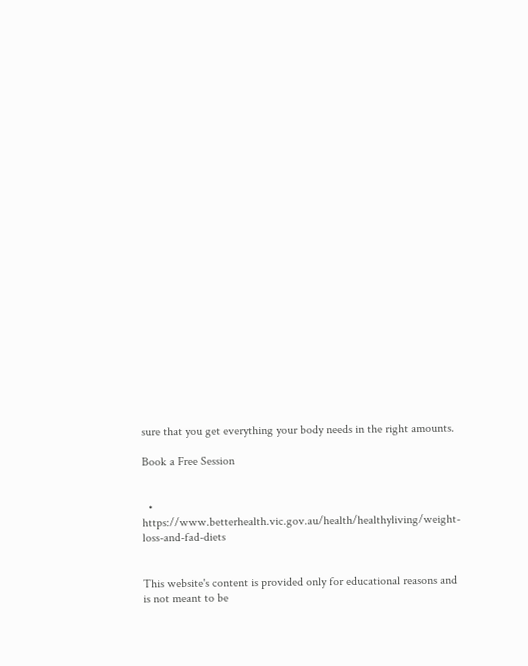sure that you get everything your body needs in the right amounts.

Book a Free Session


  • https://www.betterhealth.vic.gov.au/health/healthyliving/weight-loss-and-fad-diets


This website's content is provided only for educational reasons and is not meant to be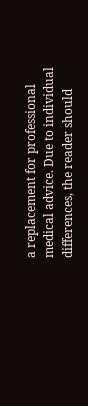a replacement for professional medical advice. Due to individual differences, the reader should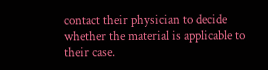contact their physician to decide whether the material is applicable to their case.